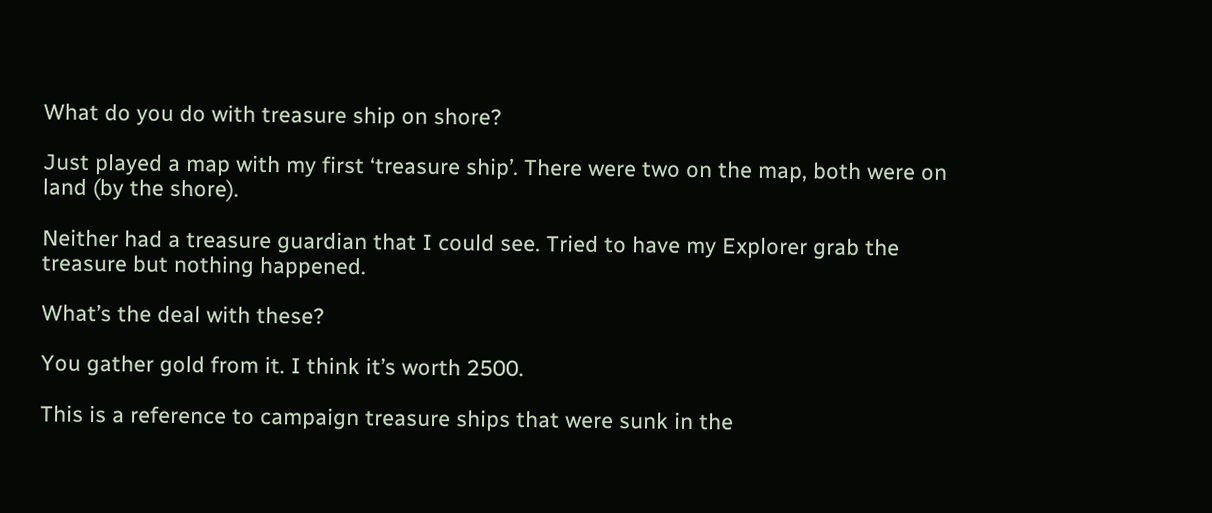What do you do with treasure ship on shore?

Just played a map with my first ‘treasure ship’. There were two on the map, both were on land (by the shore).

Neither had a treasure guardian that I could see. Tried to have my Explorer grab the treasure but nothing happened.

What’s the deal with these?

You gather gold from it. I think it’s worth 2500.

This is a reference to campaign treasure ships that were sunk in the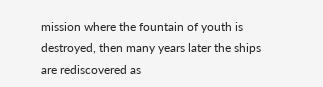mission where the fountain of youth is destroyed, then many years later the ships are rediscovered as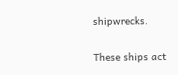shipwrecks.

These ships act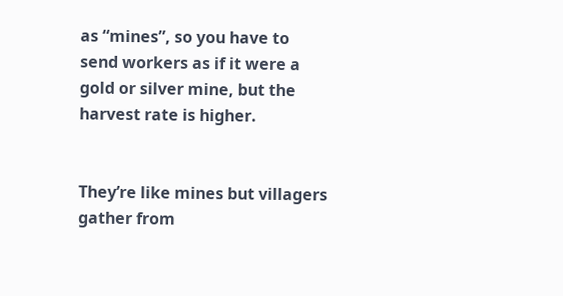as “mines”, so you have to send workers as if it were a gold or silver mine, but the harvest rate is higher.


They’re like mines but villagers gather from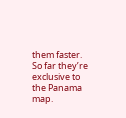them faster. So far they’re exclusive to the Panama map.